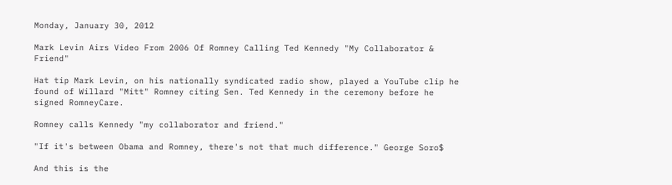Monday, January 30, 2012

Mark Levin Airs Video From 2006 Of Romney Calling Ted Kennedy "My Collaborator & Friend"

Hat tip Mark Levin, on his nationally syndicated radio show, played a YouTube clip he found of Willard "Mitt" Romney citing Sen. Ted Kennedy in the ceremony before he signed RomneyCare.

Romney calls Kennedy "my collaborator and friend."

"If it's between Obama and Romney, there's not that much difference." George Soro$

And this is the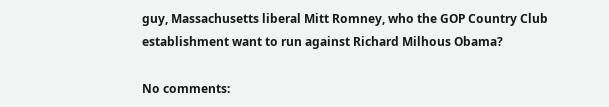guy, Massachusetts liberal Mitt Romney, who the GOP Country Club establishment want to run against Richard Milhous Obama?

No comments: